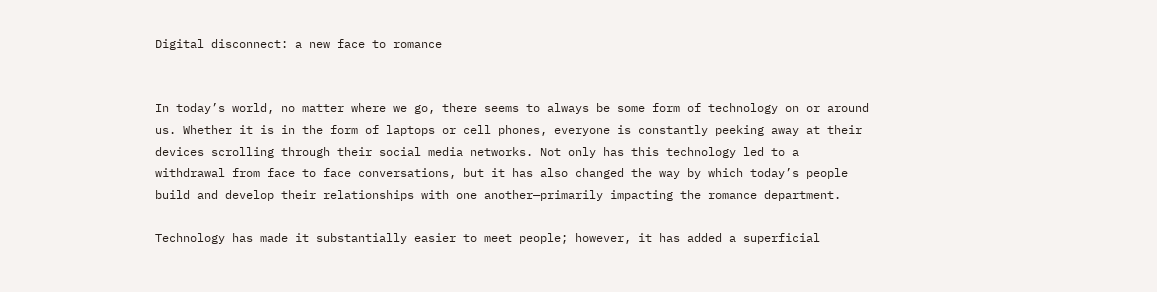Digital disconnect: a new face to romance


In today’s world, no matter where we go, there seems to always be some form of technology on or around us. Whether it is in the form of laptops or cell phones, everyone is constantly peeking away at their devices scrolling through their social media networks. Not only has this technology led to a withdrawal from face to face conversations, but it has also changed the way by which today’s people build and develop their relationships with one another—primarily impacting the romance department.

Technology has made it substantially easier to meet people; however, it has added a superficial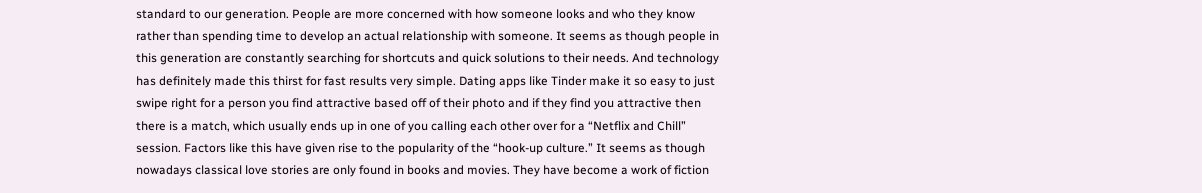standard to our generation. People are more concerned with how someone looks and who they know rather than spending time to develop an actual relationship with someone. It seems as though people in this generation are constantly searching for shortcuts and quick solutions to their needs. And technology has definitely made this thirst for fast results very simple. Dating apps like Tinder make it so easy to just swipe right for a person you find attractive based off of their photo and if they find you attractive then there is a match, which usually ends up in one of you calling each other over for a “Netflix and Chill” session. Factors like this have given rise to the popularity of the “hook-up culture.” It seems as though nowadays classical love stories are only found in books and movies. They have become a work of fiction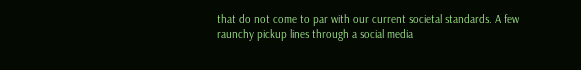that do not come to par with our current societal standards. A few raunchy pickup lines through a social media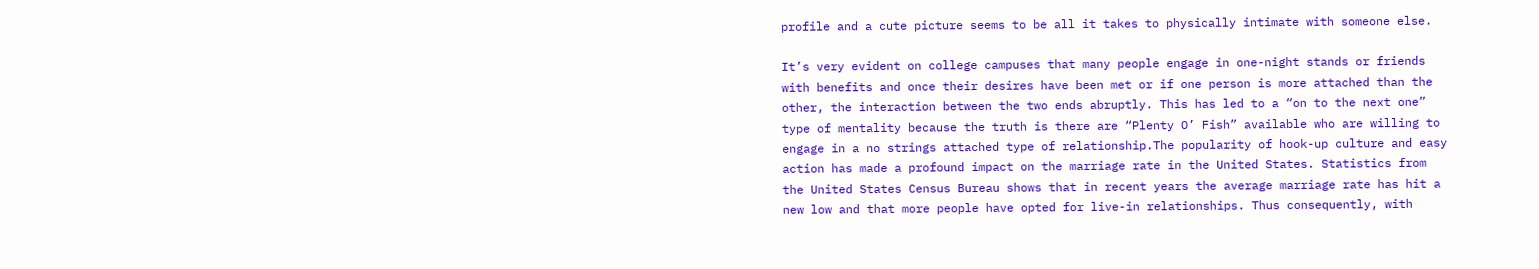profile and a cute picture seems to be all it takes to physically intimate with someone else.

It’s very evident on college campuses that many people engage in one-night stands or friends with benefits and once their desires have been met or if one person is more attached than the other, the interaction between the two ends abruptly. This has led to a “on to the next one” type of mentality because the truth is there are “Plenty O’ Fish” available who are willing to engage in a no strings attached type of relationship.The popularity of hook-up culture and easy action has made a profound impact on the marriage rate in the United States. Statistics from the United States Census Bureau shows that in recent years the average marriage rate has hit a new low and that more people have opted for live-in relationships. Thus consequently, with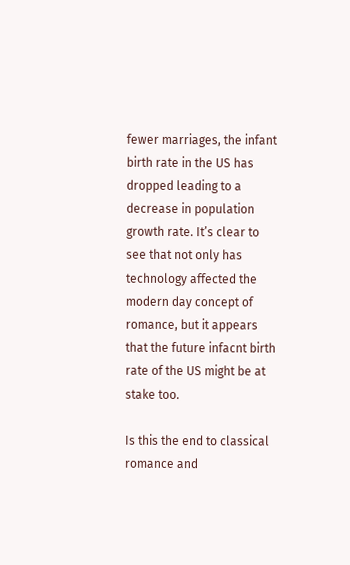fewer marriages, the infant birth rate in the US has dropped leading to a decrease in population growth rate. It’s clear to see that not only has technology affected the modern day concept of romance, but it appears that the future infacnt birth rate of the US might be at stake too.

Is this the end to classical romance and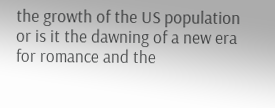the growth of the US population or is it the dawning of a new era for romance and the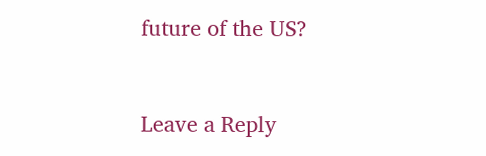future of the US?



Leave a Reply